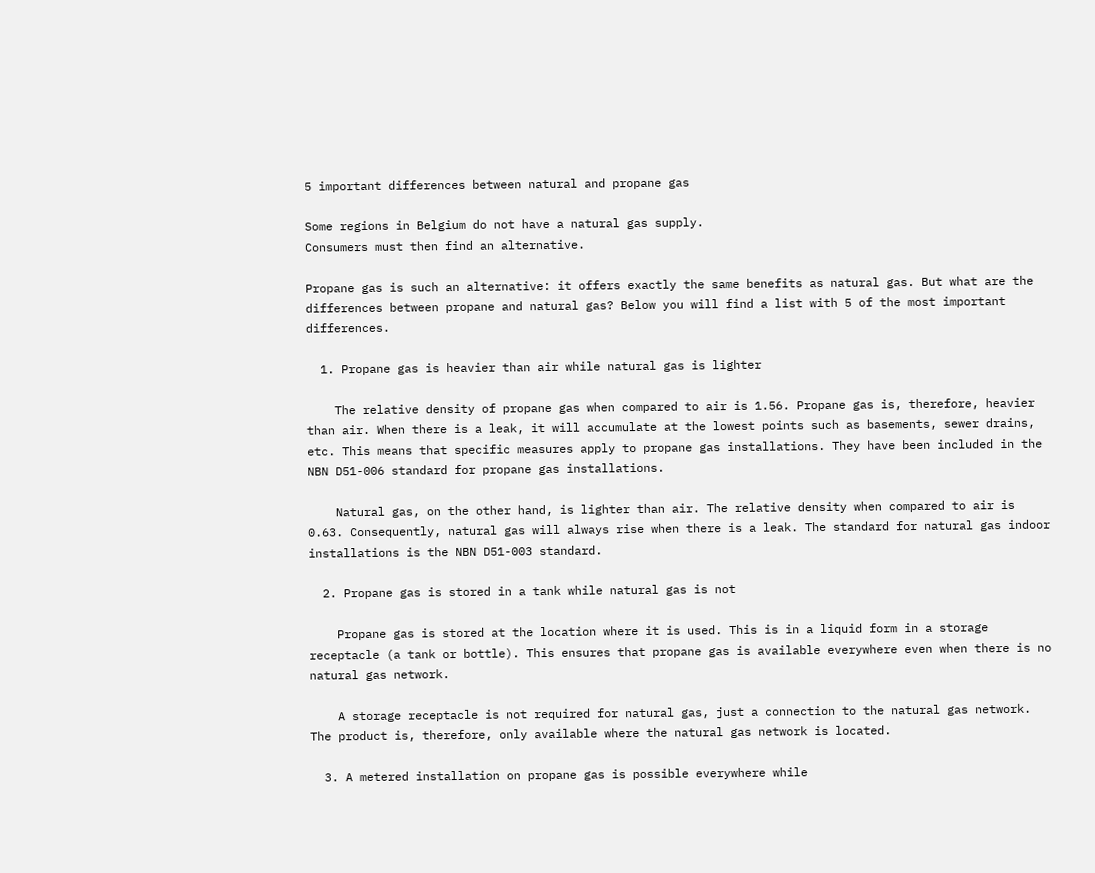5 important differences between natural and propane gas

Some regions in Belgium do not have a natural gas supply.
Consumers must then find an alternative.

Propane gas is such an alternative: it offers exactly the same benefits as natural gas. But what are the differences between propane and natural gas? Below you will find a list with 5 of the most important differences.

  1. Propane gas is heavier than air while natural gas is lighter

    The relative density of propane gas when compared to air is 1.56. Propane gas is, therefore, heavier than air. When there is a leak, it will accumulate at the lowest points such as basements, sewer drains, etc. This means that specific measures apply to propane gas installations. They have been included in the NBN D51-006 standard for propane gas installations.

    Natural gas, on the other hand, is lighter than air. The relative density when compared to air is 0.63. Consequently, natural gas will always rise when there is a leak. The standard for natural gas indoor installations is the NBN D51-003 standard.

  2. Propane gas is stored in a tank while natural gas is not

    Propane gas is stored at the location where it is used. This is in a liquid form in a storage receptacle (a tank or bottle). This ensures that propane gas is available everywhere even when there is no natural gas network.

    A storage receptacle is not required for natural gas, just a connection to the natural gas network. The product is, therefore, only available where the natural gas network is located.

  3. A metered installation on propane gas is possible everywhere while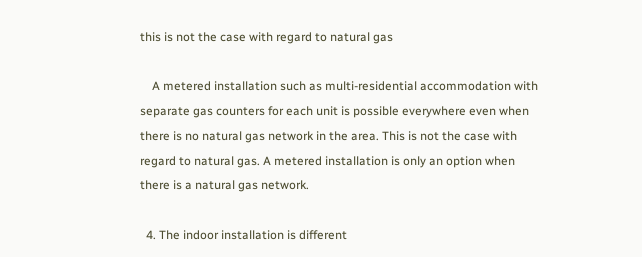this is not the case with regard to natural gas

    A metered installation such as multi-residential accommodation with separate gas counters for each unit is possible everywhere even when there is no natural gas network in the area. This is not the case with regard to natural gas. A metered installation is only an option when there is a natural gas network.

  4. The indoor installation is different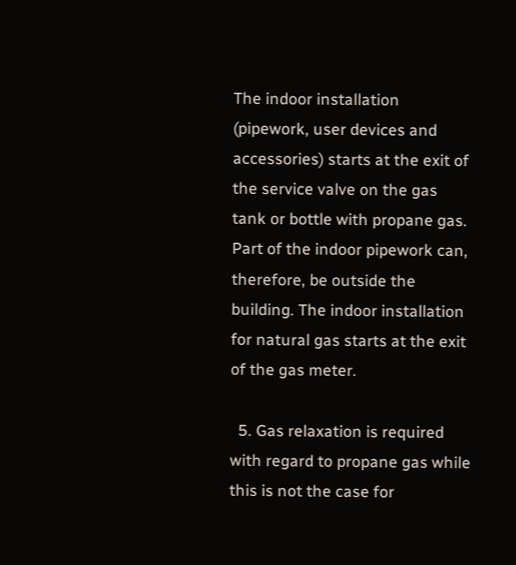The indoor installation (pipework, user devices and accessories) starts at the exit of the service valve on the gas tank or bottle with propane gas. Part of the indoor pipework can, therefore, be outside the building. The indoor installation for natural gas starts at the exit of the gas meter.

  5. Gas relaxation is required with regard to propane gas while this is not the case for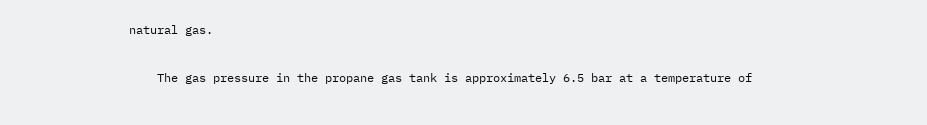natural gas.

    The gas pressure in the propane gas tank is approximately 6.5 bar at a temperature of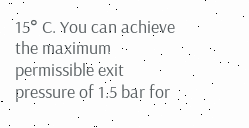15° C. You can achieve the maximum permissible exit pressure of 1.5 bar for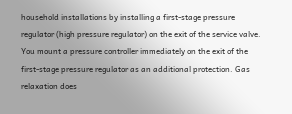household installations by installing a first-stage pressure regulator (high pressure regulator) on the exit of the service valve. You mount a pressure controller immediately on the exit of the first-stage pressure regulator as an additional protection. Gas relaxation does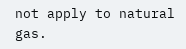not apply to natural gas.